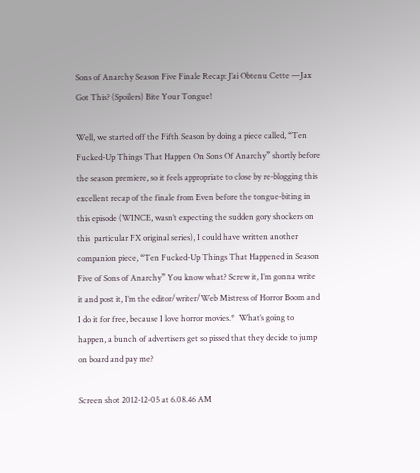Sons of Anarchy Season Five Finale Recap: J’ai Obtenu Cette —Jax Got This? (Spoilers) Bite Your Tongue!

Well, we started off the Fifth Season by doing a piece called, “Ten Fucked-Up Things That Happen On Sons Of Anarchy” shortly before the season premiere, so it feels appropriate to close by re-blogging this excellent recap of the finale from Even before the tongue-biting in this episode (WINCE, wasn’t expecting the sudden gory shockers on this  particular FX original series), I could have written another companion piece, “Ten Fucked-Up Things That Happened in Season Five of Sons of Anarchy” You know what? Screw it, I’m gonna write it and post it, I’m the editor/writer/Web Mistress of Horror Boom and I do it for free, because I love horror movies.*  What’s going to happen, a bunch of advertisers get so pissed that they decide to jump on board and pay me?

Screen shot 2012-12-05 at 6.08.46 AM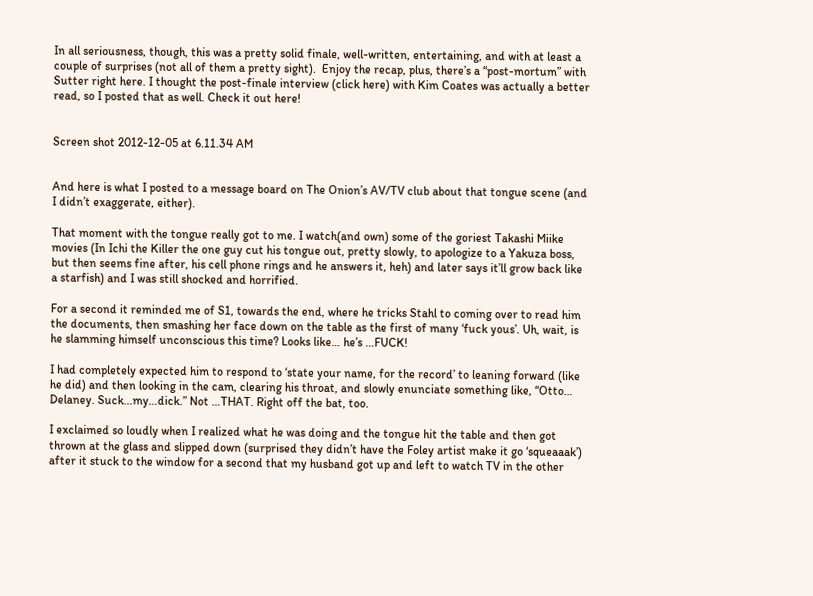In all seriousness, though, this was a pretty solid finale, well-written, entertaining, and with at least a couple of surprises (not all of them a pretty sight).  Enjoy the recap, plus, there’s a “post-mortum” with Sutter right here. I thought the post-finale interview (click here) with Kim Coates was actually a better read, so I posted that as well. Check it out here!


Screen shot 2012-12-05 at 6.11.34 AM


And here is what I posted to a message board on The Onion’s AV/TV club about that tongue scene (and I didn’t exaggerate, either).

That moment with the tongue really got to me. I watch(and own) some of the goriest Takashi Miike movies (In Ichi the Killer the one guy cut his tongue out, pretty slowly, to apologize to a Yakuza boss, but then seems fine after, his cell phone rings and he answers it, heh) and later says it’ll grow back like a starfish) and I was still shocked and horrified.

For a second it reminded me of S1, towards the end, where he tricks Stahl to coming over to read him the documents, then smashing her face down on the table as the first of many ‘fuck yous’. Uh, wait, is he slamming himself unconscious this time? Looks like… he’s …FUCK!

I had completely expected him to respond to ‘state your name, for the record’ to leaning forward (like he did) and then looking in the cam, clearing his throat, and slowly enunciate something like, “Otto… Delaney. Suck…my…dick.” Not …THAT. Right off the bat, too.

I exclaimed so loudly when I realized what he was doing and the tongue hit the table and then got thrown at the glass and slipped down (surprised they didn’t have the Foley artist make it go ‘squeaaak’) after it stuck to the window for a second that my husband got up and left to watch TV in the other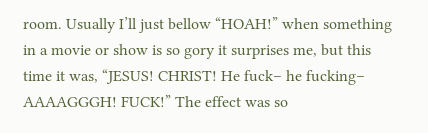room. Usually I’ll just bellow “HOAH!” when something in a movie or show is so gory it surprises me, but this time it was, “JESUS! CHRIST! He fuck– he fucking– AAAAGGGH! FUCK!” The effect was so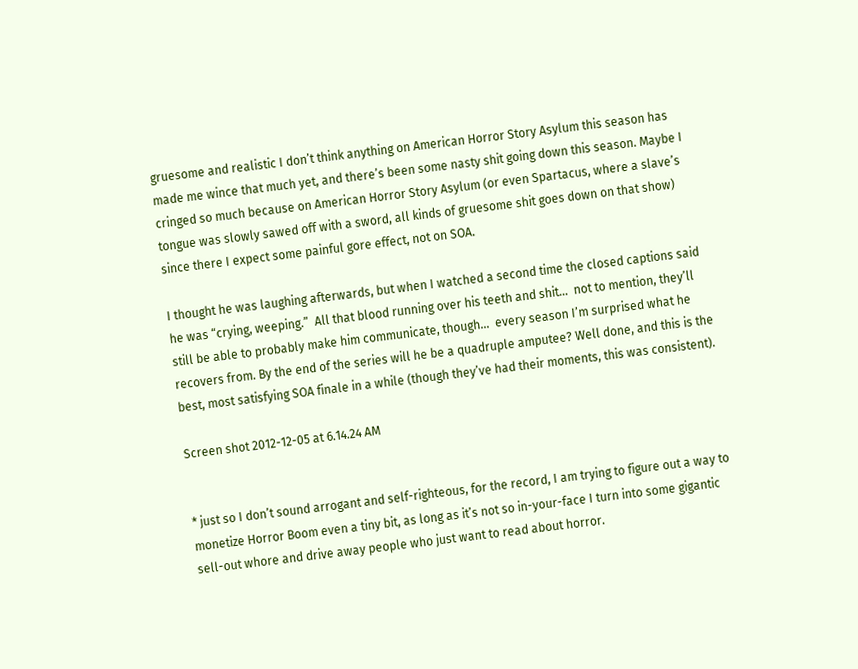gruesome and realistic I don’t think anything on American Horror Story Asylum this season has made me wince that much yet, and there’s been some nasty shit going down this season. Maybe I cringed so much because on American Horror Story Asylum (or even Spartacus, where a slave’s tongue was slowly sawed off with a sword, all kinds of gruesome shit goes down on that show) since there I expect some painful gore effect, not on SOA.

I thought he was laughing afterwards, but when I watched a second time the closed captions said he was “crying, weeping.”  All that blood running over his teeth and shit…  not to mention, they’ll still be able to probably make him communicate, though…  every season I’m surprised what he recovers from. By the end of the series will he be a quadruple amputee? Well done, and this is the best, most satisfying SOA finale in a while (though they’ve had their moments, this was consistent).

Screen shot 2012-12-05 at 6.14.24 AM


* just so I don’t sound arrogant and self-righteous, for the record, I am trying to figure out a way to monetize Horror Boom even a tiny bit, as long as it’s not so in-your-face I turn into some gigantic sell-out whore and drive away people who just want to read about horror.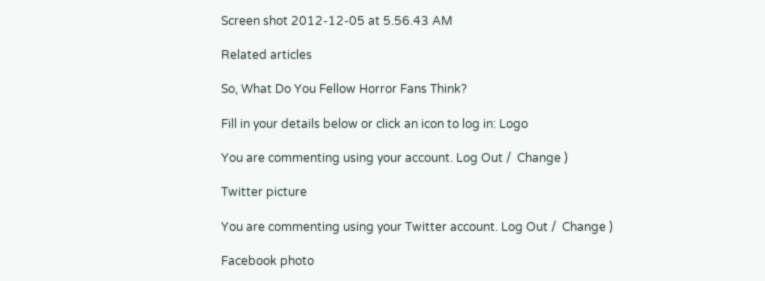Screen shot 2012-12-05 at 5.56.43 AM

Related articles

So, What Do You Fellow Horror Fans Think?

Fill in your details below or click an icon to log in: Logo

You are commenting using your account. Log Out /  Change )

Twitter picture

You are commenting using your Twitter account. Log Out /  Change )

Facebook photo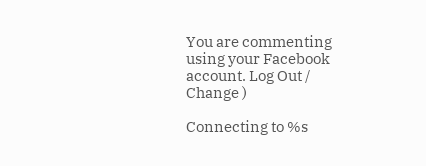You are commenting using your Facebook account. Log Out /  Change )

Connecting to %s